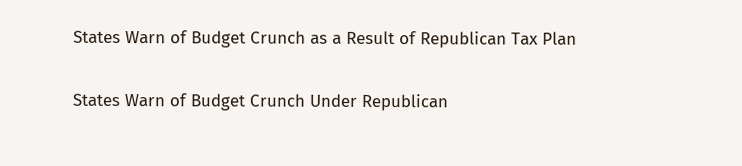States Warn of Budget Crunch as a Result of Republican Tax Plan

States Warn of Budget Crunch Under Republican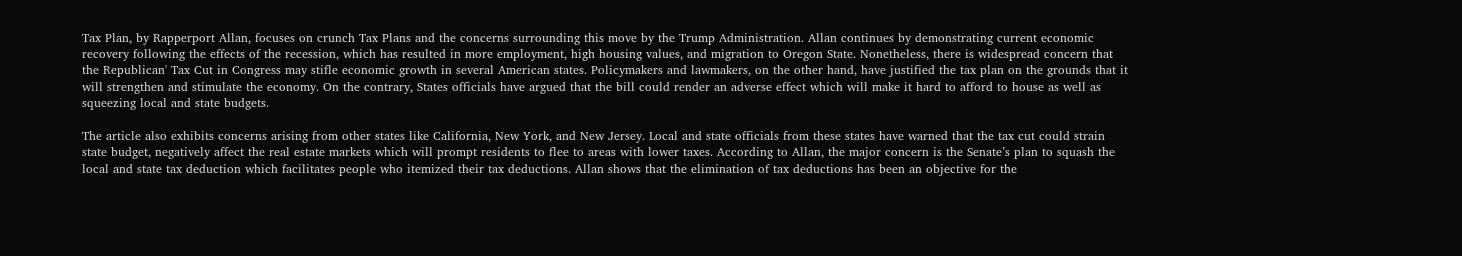Tax Plan, by Rapperport Allan, focuses on crunch Tax Plans and the concerns surrounding this move by the Trump Administration. Allan continues by demonstrating current economic recovery following the effects of the recession, which has resulted in more employment, high housing values, and migration to Oregon State. Nonetheless, there is widespread concern that the Republican' Tax Cut in Congress may stifle economic growth in several American states. Policymakers and lawmakers, on the other hand, have justified the tax plan on the grounds that it will strengthen and stimulate the economy. On the contrary, States officials have argued that the bill could render an adverse effect which will make it hard to afford to house as well as squeezing local and state budgets.

The article also exhibits concerns arising from other states like California, New York, and New Jersey. Local and state officials from these states have warned that the tax cut could strain state budget, negatively affect the real estate markets which will prompt residents to flee to areas with lower taxes. According to Allan, the major concern is the Senate’s plan to squash the local and state tax deduction which facilitates people who itemized their tax deductions. Allan shows that the elimination of tax deductions has been an objective for the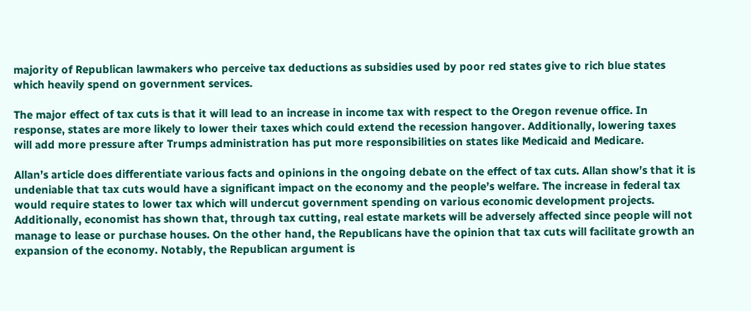majority of Republican lawmakers who perceive tax deductions as subsidies used by poor red states give to rich blue states which heavily spend on government services.

The major effect of tax cuts is that it will lead to an increase in income tax with respect to the Oregon revenue office. In response, states are more likely to lower their taxes which could extend the recession hangover. Additionally, lowering taxes will add more pressure after Trumps administration has put more responsibilities on states like Medicaid and Medicare.

Allan’s article does differentiate various facts and opinions in the ongoing debate on the effect of tax cuts. Allan show’s that it is undeniable that tax cuts would have a significant impact on the economy and the people’s welfare. The increase in federal tax would require states to lower tax which will undercut government spending on various economic development projects. Additionally, economist has shown that, through tax cutting, real estate markets will be adversely affected since people will not manage to lease or purchase houses. On the other hand, the Republicans have the opinion that tax cuts will facilitate growth an expansion of the economy. Notably, the Republican argument is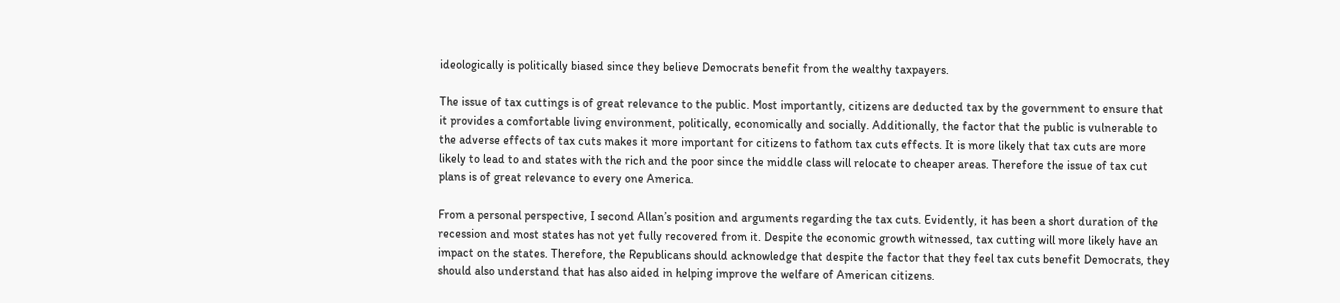ideologically is politically biased since they believe Democrats benefit from the wealthy taxpayers.

The issue of tax cuttings is of great relevance to the public. Most importantly, citizens are deducted tax by the government to ensure that it provides a comfortable living environment, politically, economically and socially. Additionally, the factor that the public is vulnerable to the adverse effects of tax cuts makes it more important for citizens to fathom tax cuts effects. It is more likely that tax cuts are more likely to lead to and states with the rich and the poor since the middle class will relocate to cheaper areas. Therefore the issue of tax cut plans is of great relevance to every one America.

From a personal perspective, I second Allan’s position and arguments regarding the tax cuts. Evidently, it has been a short duration of the recession and most states has not yet fully recovered from it. Despite the economic growth witnessed, tax cutting will more likely have an impact on the states. Therefore, the Republicans should acknowledge that despite the factor that they feel tax cuts benefit Democrats, they should also understand that has also aided in helping improve the welfare of American citizens.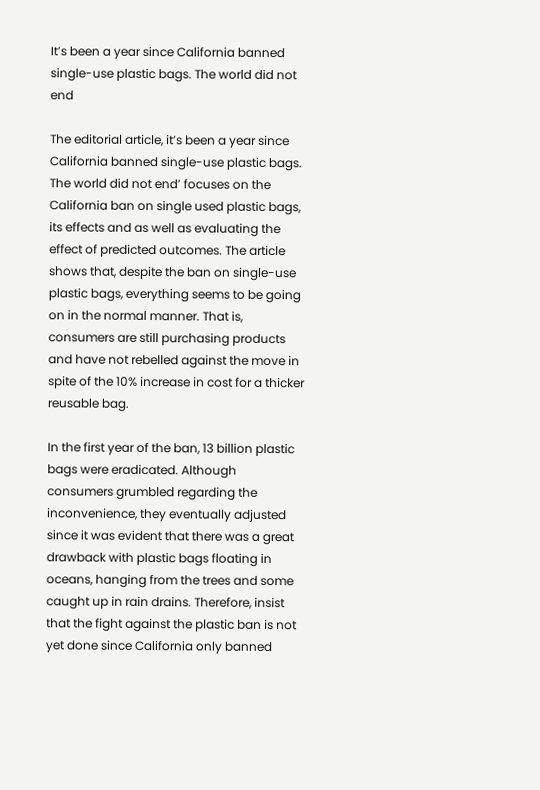It’s been a year since California banned single-use plastic bags. The world did not end

The editorial article, it’s been a year since California banned single-use plastic bags. The world did not end’ focuses on the California ban on single used plastic bags, its effects and as well as evaluating the effect of predicted outcomes. The article shows that, despite the ban on single-use plastic bags, everything seems to be going on in the normal manner. That is, consumers are still purchasing products and have not rebelled against the move in spite of the 10% increase in cost for a thicker reusable bag.

In the first year of the ban, 13 billion plastic bags were eradicated. Although consumers grumbled regarding the inconvenience, they eventually adjusted since it was evident that there was a great drawback with plastic bags floating in oceans, hanging from the trees and some caught up in rain drains. Therefore, insist that the fight against the plastic ban is not yet done since California only banned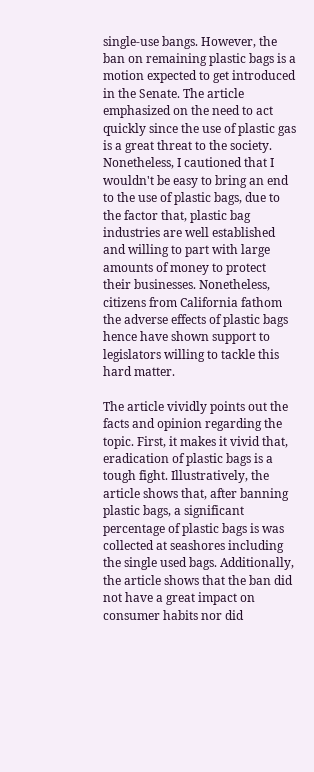single-use bangs. However, the ban on remaining plastic bags is a motion expected to get introduced in the Senate. The article emphasized on the need to act quickly since the use of plastic gas is a great threat to the society. Nonetheless, I cautioned that I wouldn't be easy to bring an end to the use of plastic bags, due to the factor that, plastic bag industries are well established and willing to part with large amounts of money to protect their businesses. Nonetheless, citizens from California fathom the adverse effects of plastic bags hence have shown support to legislators willing to tackle this hard matter.

The article vividly points out the facts and opinion regarding the topic. First, it makes it vivid that, eradication of plastic bags is a tough fight. Illustratively, the article shows that, after banning plastic bags, a significant percentage of plastic bags is was collected at seashores including the single used bags. Additionally, the article shows that the ban did not have a great impact on consumer habits nor did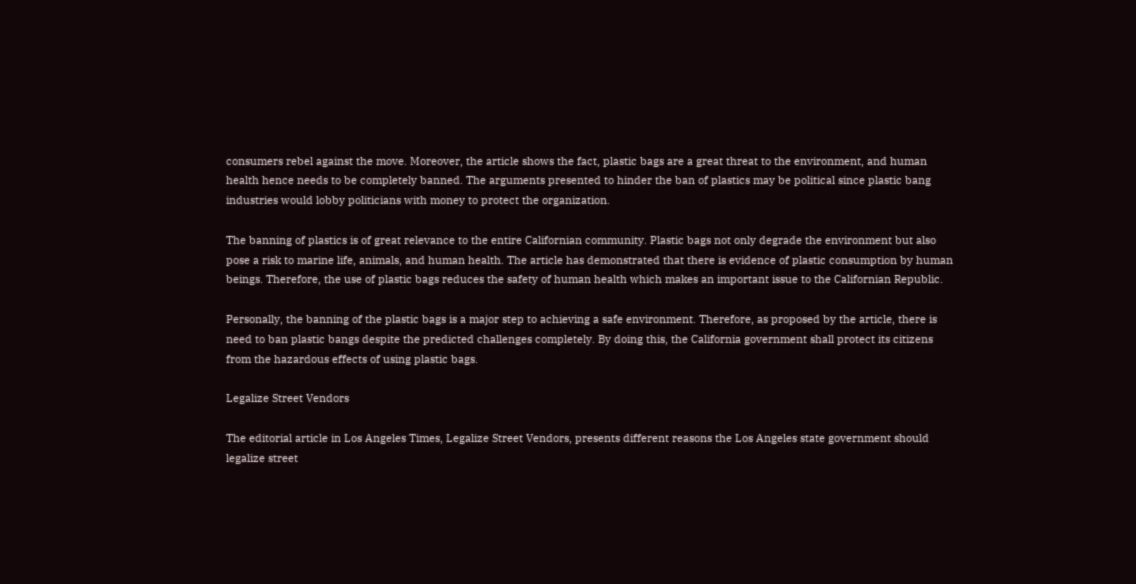consumers rebel against the move. Moreover, the article shows the fact, plastic bags are a great threat to the environment, and human health hence needs to be completely banned. The arguments presented to hinder the ban of plastics may be political since plastic bang industries would lobby politicians with money to protect the organization.

The banning of plastics is of great relevance to the entire Californian community. Plastic bags not only degrade the environment but also pose a risk to marine life, animals, and human health. The article has demonstrated that there is evidence of plastic consumption by human beings. Therefore, the use of plastic bags reduces the safety of human health which makes an important issue to the Californian Republic.

Personally, the banning of the plastic bags is a major step to achieving a safe environment. Therefore, as proposed by the article, there is need to ban plastic bangs despite the predicted challenges completely. By doing this, the California government shall protect its citizens from the hazardous effects of using plastic bags.

Legalize Street Vendors

The editorial article in Los Angeles Times, Legalize Street Vendors, presents different reasons the Los Angeles state government should legalize street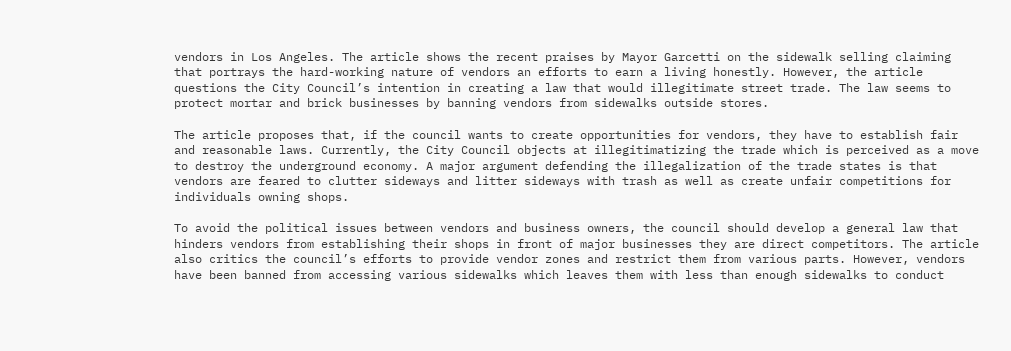vendors in Los Angeles. The article shows the recent praises by Mayor Garcetti on the sidewalk selling claiming that portrays the hard-working nature of vendors an efforts to earn a living honestly. However, the article questions the City Council’s intention in creating a law that would illegitimate street trade. The law seems to protect mortar and brick businesses by banning vendors from sidewalks outside stores.

The article proposes that, if the council wants to create opportunities for vendors, they have to establish fair and reasonable laws. Currently, the City Council objects at illegitimatizing the trade which is perceived as a move to destroy the underground economy. A major argument defending the illegalization of the trade states is that vendors are feared to clutter sideways and litter sideways with trash as well as create unfair competitions for individuals owning shops.

To avoid the political issues between vendors and business owners, the council should develop a general law that hinders vendors from establishing their shops in front of major businesses they are direct competitors. The article also critics the council’s efforts to provide vendor zones and restrict them from various parts. However, vendors have been banned from accessing various sidewalks which leaves them with less than enough sidewalks to conduct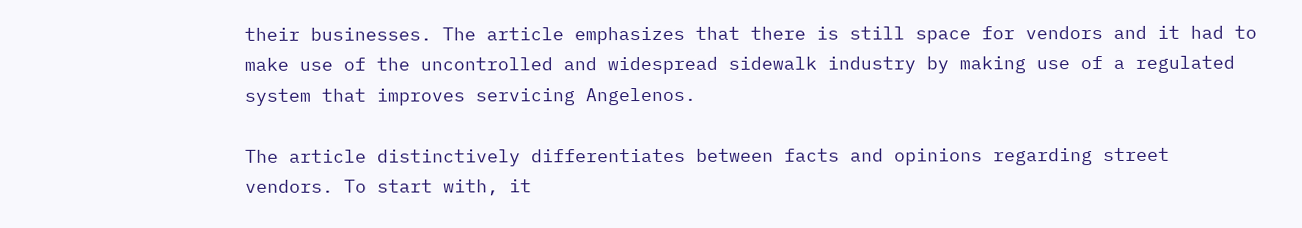their businesses. The article emphasizes that there is still space for vendors and it had to make use of the uncontrolled and widespread sidewalk industry by making use of a regulated system that improves servicing Angelenos.

The article distinctively differentiates between facts and opinions regarding street vendors. To start with, it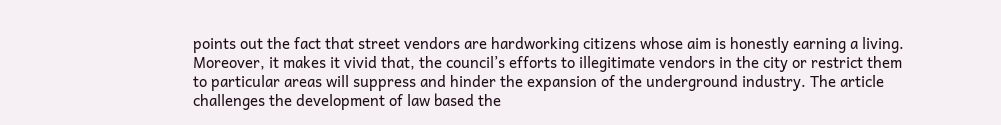points out the fact that street vendors are hardworking citizens whose aim is honestly earning a living. Moreover, it makes it vivid that, the council’s efforts to illegitimate vendors in the city or restrict them to particular areas will suppress and hinder the expansion of the underground industry. The article challenges the development of law based the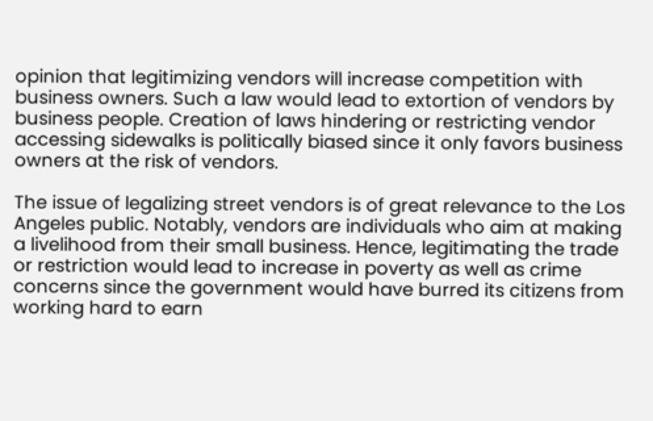opinion that legitimizing vendors will increase competition with business owners. Such a law would lead to extortion of vendors by business people. Creation of laws hindering or restricting vendor accessing sidewalks is politically biased since it only favors business owners at the risk of vendors.

The issue of legalizing street vendors is of great relevance to the Los Angeles public. Notably, vendors are individuals who aim at making a livelihood from their small business. Hence, legitimating the trade or restriction would lead to increase in poverty as well as crime concerns since the government would have burred its citizens from working hard to earn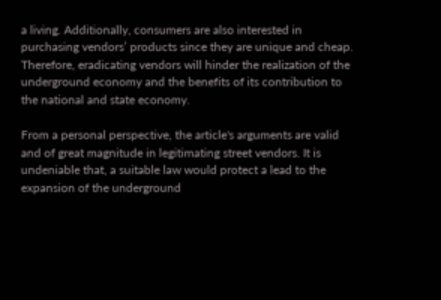a living. Additionally, consumers are also interested in purchasing vendors’ products since they are unique and cheap. Therefore, eradicating vendors will hinder the realization of the underground economy and the benefits of its contribution to the national and state economy.

From a personal perspective, the article's arguments are valid and of great magnitude in legitimating street vendors. It is undeniable that, a suitable law would protect a lead to the expansion of the underground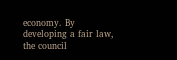economy. By developing a fair law, the council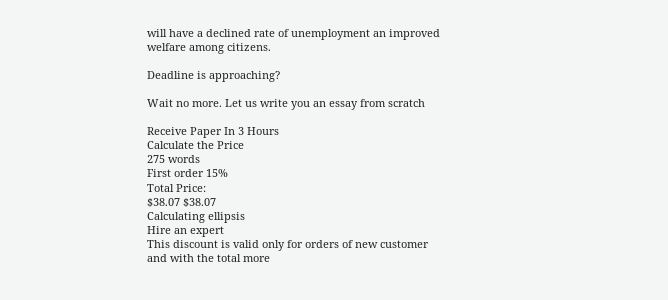will have a declined rate of unemployment an improved welfare among citizens.

Deadline is approaching?

Wait no more. Let us write you an essay from scratch

Receive Paper In 3 Hours
Calculate the Price
275 words
First order 15%
Total Price:
$38.07 $38.07
Calculating ellipsis
Hire an expert
This discount is valid only for orders of new customer and with the total more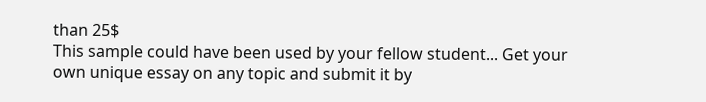than 25$
This sample could have been used by your fellow student... Get your own unique essay on any topic and submit it by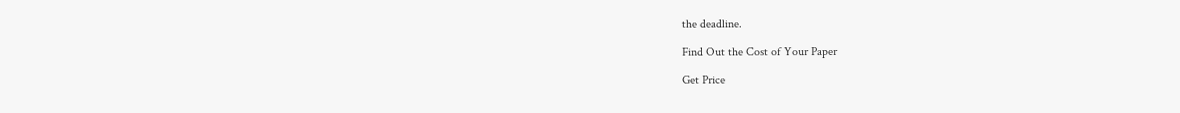the deadline.

Find Out the Cost of Your Paper

Get Price